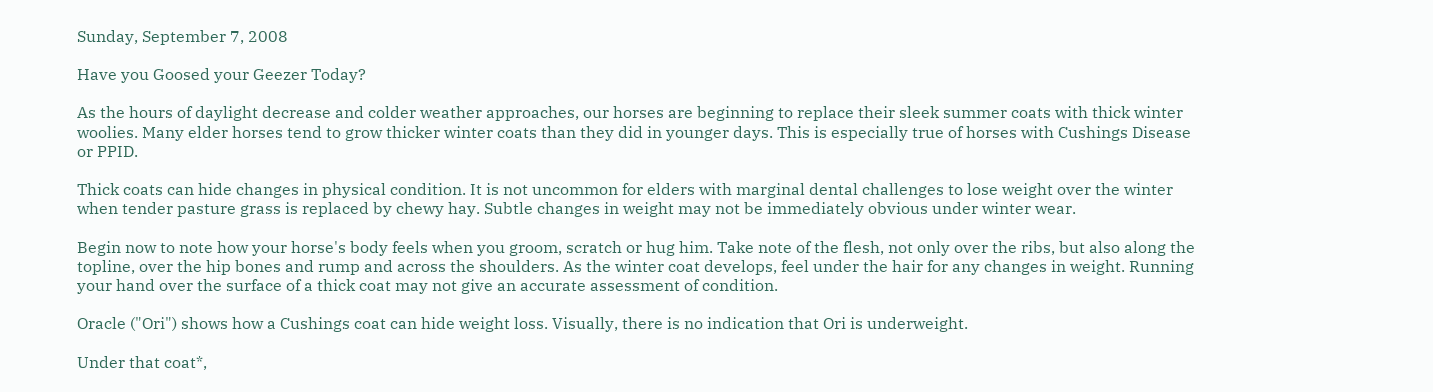Sunday, September 7, 2008

Have you Goosed your Geezer Today?

As the hours of daylight decrease and colder weather approaches, our horses are beginning to replace their sleek summer coats with thick winter woolies. Many elder horses tend to grow thicker winter coats than they did in younger days. This is especially true of horses with Cushings Disease or PPID.

Thick coats can hide changes in physical condition. It is not uncommon for elders with marginal dental challenges to lose weight over the winter when tender pasture grass is replaced by chewy hay. Subtle changes in weight may not be immediately obvious under winter wear.

Begin now to note how your horse's body feels when you groom, scratch or hug him. Take note of the flesh, not only over the ribs, but also along the topline, over the hip bones and rump and across the shoulders. As the winter coat develops, feel under the hair for any changes in weight. Running your hand over the surface of a thick coat may not give an accurate assessment of condition.

Oracle ("Ori") shows how a Cushings coat can hide weight loss. Visually, there is no indication that Ori is underweight.

Under that coat*,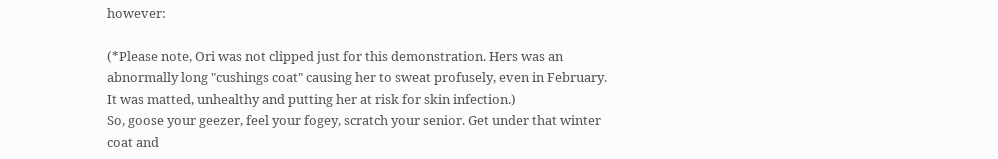however:

(*Please note, Ori was not clipped just for this demonstration. Hers was an abnormally long "cushings coat" causing her to sweat profusely, even in February. It was matted, unhealthy and putting her at risk for skin infection.)
So, goose your geezer, feel your fogey, scratch your senior. Get under that winter coat and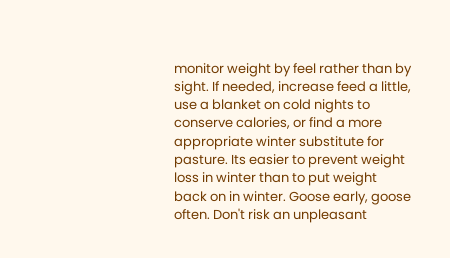monitor weight by feel rather than by sight. If needed, increase feed a little, use a blanket on cold nights to conserve calories, or find a more appropriate winter substitute for pasture. Its easier to prevent weight loss in winter than to put weight back on in winter. Goose early, goose often. Don't risk an unpleasant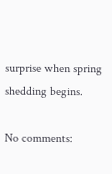surprise when spring shedding begins.

No comments: